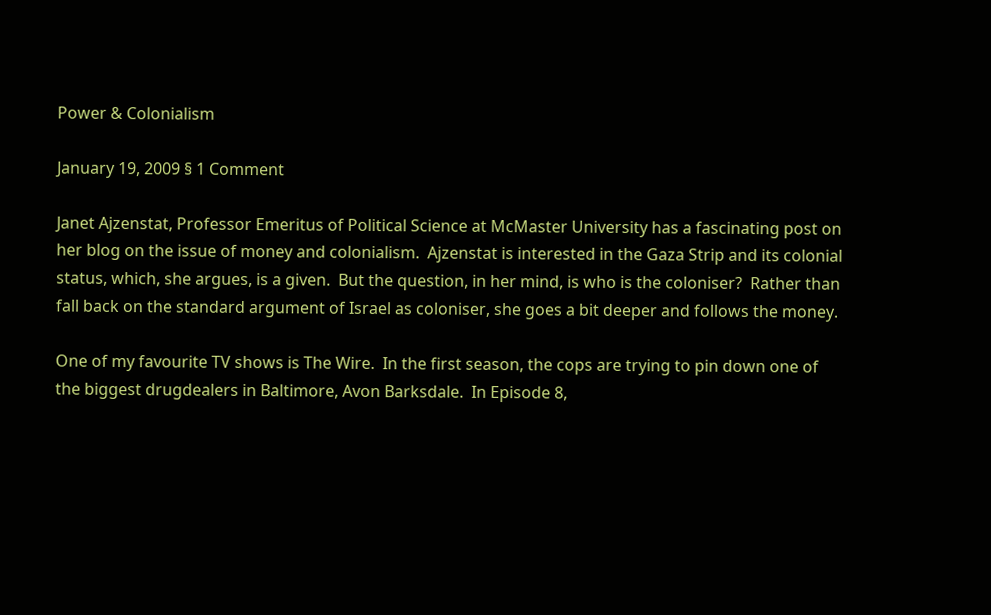Power & Colonialism

January 19, 2009 § 1 Comment

Janet Ajzenstat, Professor Emeritus of Political Science at McMaster University has a fascinating post on her blog on the issue of money and colonialism.  Ajzenstat is interested in the Gaza Strip and its colonial status, which, she argues, is a given.  But the question, in her mind, is who is the coloniser?  Rather than fall back on the standard argument of Israel as coloniser, she goes a bit deeper and follows the money.

One of my favourite TV shows is The Wire.  In the first season, the cops are trying to pin down one of the biggest drugdealers in Baltimore, Avon Barksdale.  In Episode 8,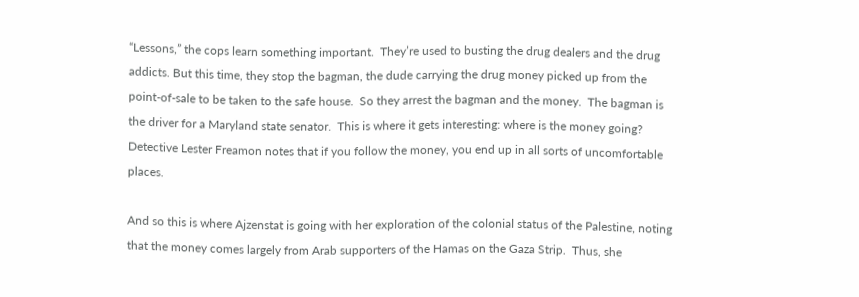“Lessons,” the cops learn something important.  They’re used to busting the drug dealers and the drug addicts. But this time, they stop the bagman, the dude carrying the drug money picked up from the point-of-sale to be taken to the safe house.  So they arrest the bagman and the money.  The bagman is the driver for a Maryland state senator.  This is where it gets interesting: where is the money going?  Detective Lester Freamon notes that if you follow the money, you end up in all sorts of uncomfortable places.

And so this is where Ajzenstat is going with her exploration of the colonial status of the Palestine, noting that the money comes largely from Arab supporters of the Hamas on the Gaza Strip.  Thus, she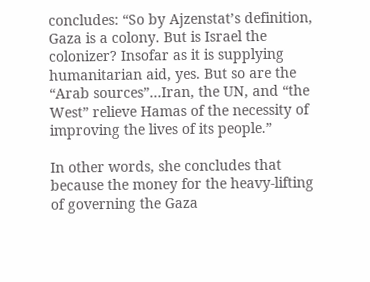concludes: “So by Ajzenstat’s definition, Gaza is a colony. But is Israel the colonizer? Insofar as it is supplying humanitarian aid, yes. But so are the “Arab sources”…Iran, the UN, and “the West” relieve Hamas of the necessity of improving the lives of its people.”

In other words, she concludes that because the money for the heavy-lifting of governing the Gaza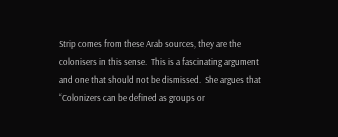Strip comes from these Arab sources, they are the colonisers in this sense.  This is a fascinating argument and one that should not be dismissed.  She argues that “Colonizers can be defined as groups or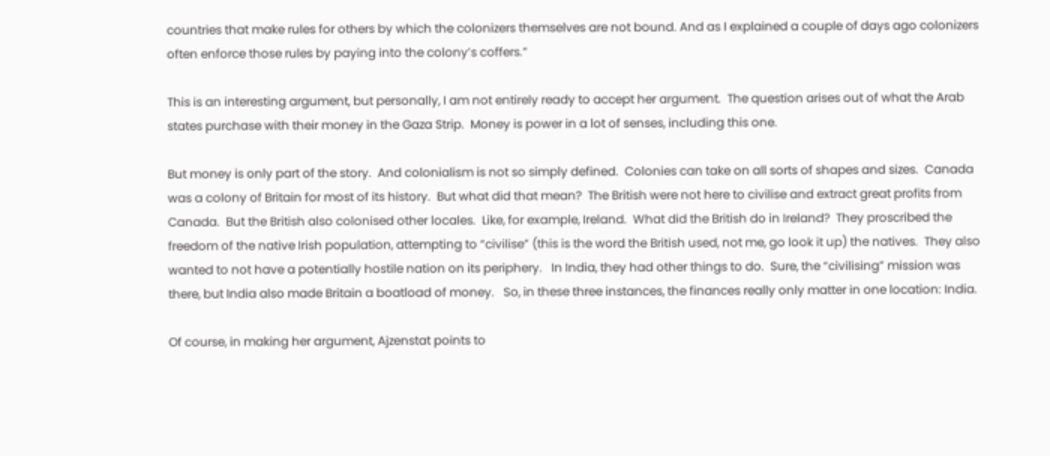countries that make rules for others by which the colonizers themselves are not bound. And as I explained a couple of days ago colonizers often enforce those rules by paying into the colony’s coffers.”

This is an interesting argument, but personally, I am not entirely ready to accept her argument.  The question arises out of what the Arab states purchase with their money in the Gaza Strip.  Money is power in a lot of senses, including this one.

But money is only part of the story.  And colonialism is not so simply defined.  Colonies can take on all sorts of shapes and sizes.  Canada was a colony of Britain for most of its history.  But what did that mean?  The British were not here to civilise and extract great profits from Canada.  But the British also colonised other locales.  Like, for example, Ireland.  What did the British do in Ireland?  They proscribed the freedom of the native Irish population, attempting to “civilise” (this is the word the British used, not me, go look it up) the natives.  They also wanted to not have a potentially hostile nation on its periphery.   In India, they had other things to do.  Sure, the “civilising” mission was there, but India also made Britain a boatload of money.   So, in these three instances, the finances really only matter in one location: India.

Of course, in making her argument, Ajzenstat points to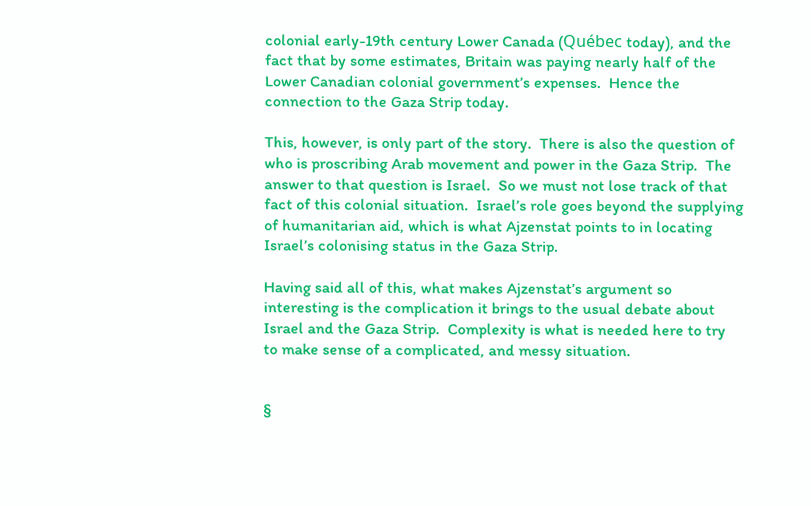colonial early-19th century Lower Canada (Québec today), and the fact that by some estimates, Britain was paying nearly half of the Lower Canadian colonial government’s expenses.  Hence the connection to the Gaza Strip today.

This, however, is only part of the story.  There is also the question of who is proscribing Arab movement and power in the Gaza Strip.  The answer to that question is Israel.  So we must not lose track of that fact of this colonial situation.  Israel’s role goes beyond the supplying of humanitarian aid, which is what Ajzenstat points to in locating Israel’s colonising status in the Gaza Strip.

Having said all of this, what makes Ajzenstat’s argument so interesting is the complication it brings to the usual debate about Israel and the Gaza Strip.  Complexity is what is needed here to try to make sense of a complicated, and messy situation.


§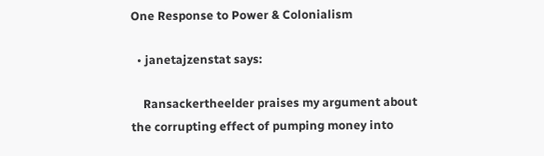One Response to Power & Colonialism

  • janetajzenstat says:

    Ransackertheelder praises my argument about the corrupting effect of pumping money into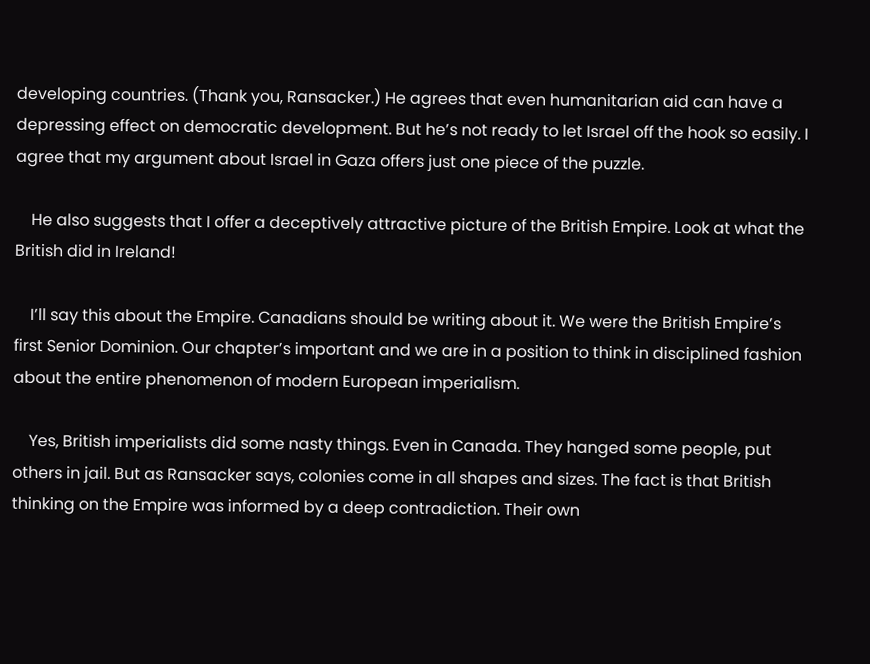developing countries. (Thank you, Ransacker.) He agrees that even humanitarian aid can have a depressing effect on democratic development. But he’s not ready to let Israel off the hook so easily. I agree that my argument about Israel in Gaza offers just one piece of the puzzle.

    He also suggests that I offer a deceptively attractive picture of the British Empire. Look at what the British did in Ireland!

    I’ll say this about the Empire. Canadians should be writing about it. We were the British Empire’s first Senior Dominion. Our chapter’s important and we are in a position to think in disciplined fashion about the entire phenomenon of modern European imperialism.

    Yes, British imperialists did some nasty things. Even in Canada. They hanged some people, put others in jail. But as Ransacker says, colonies come in all shapes and sizes. The fact is that British thinking on the Empire was informed by a deep contradiction. Their own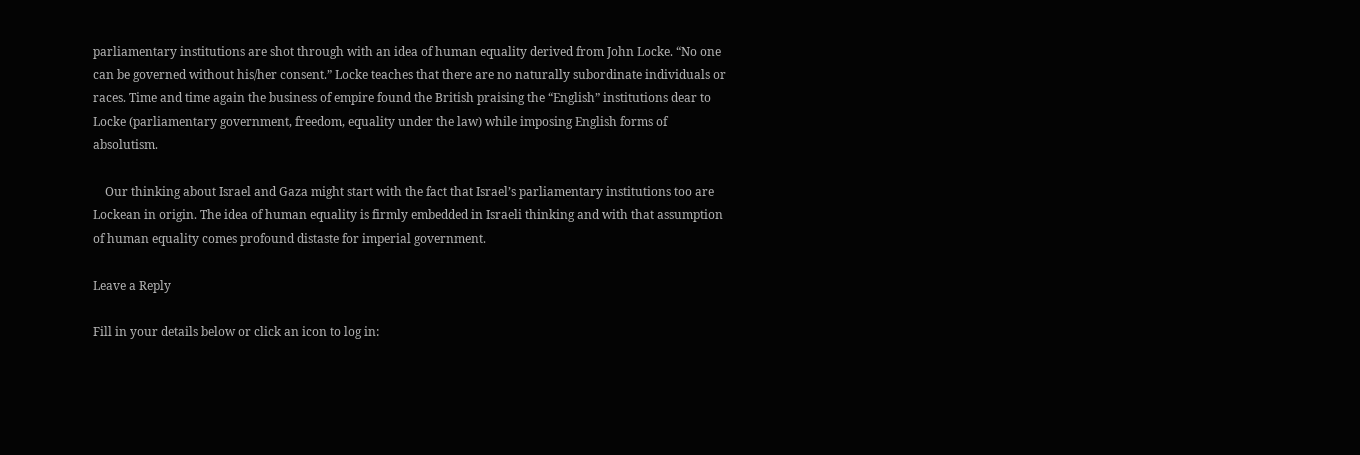parliamentary institutions are shot through with an idea of human equality derived from John Locke. “No one can be governed without his/her consent.” Locke teaches that there are no naturally subordinate individuals or races. Time and time again the business of empire found the British praising the “English” institutions dear to Locke (parliamentary government, freedom, equality under the law) while imposing English forms of absolutism.

    Our thinking about Israel and Gaza might start with the fact that Israel’s parliamentary institutions too are Lockean in origin. The idea of human equality is firmly embedded in Israeli thinking and with that assumption of human equality comes profound distaste for imperial government.

Leave a Reply

Fill in your details below or click an icon to log in: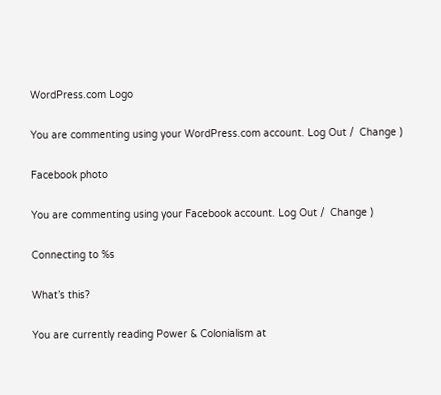WordPress.com Logo

You are commenting using your WordPress.com account. Log Out /  Change )

Facebook photo

You are commenting using your Facebook account. Log Out /  Change )

Connecting to %s

What’s this?

You are currently reading Power & Colonialism at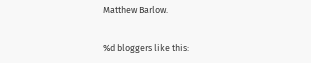Matthew Barlow.


%d bloggers like this: